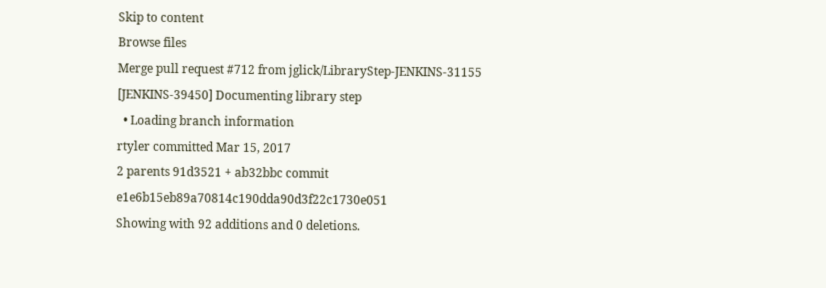Skip to content
Browse files
Merge pull request #712 from jglick/LibraryStep-JENKINS-31155
[JENKINS-39450] Documenting library step
  • Loading branch information
rtyler committed Mar 15, 2017
2 parents 91d3521 + ab32bbc commit e1e6b15eb89a70814c190dda90d3f22c1730e051
Showing with 92 additions and 0 deletions.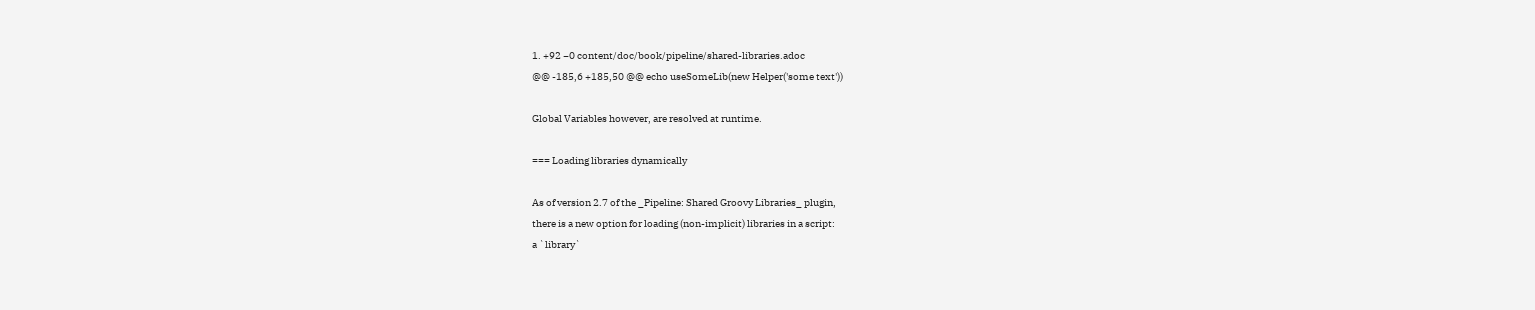1. +92 −0 content/doc/book/pipeline/shared-libraries.adoc
@@ -185,6 +185,50 @@ echo useSomeLib(new Helper('some text'))

Global Variables however, are resolved at runtime.

=== Loading libraries dynamically

As of version 2.7 of the _Pipeline: Shared Groovy Libraries_ plugin,
there is a new option for loading (non-implicit) libraries in a script:
a `library`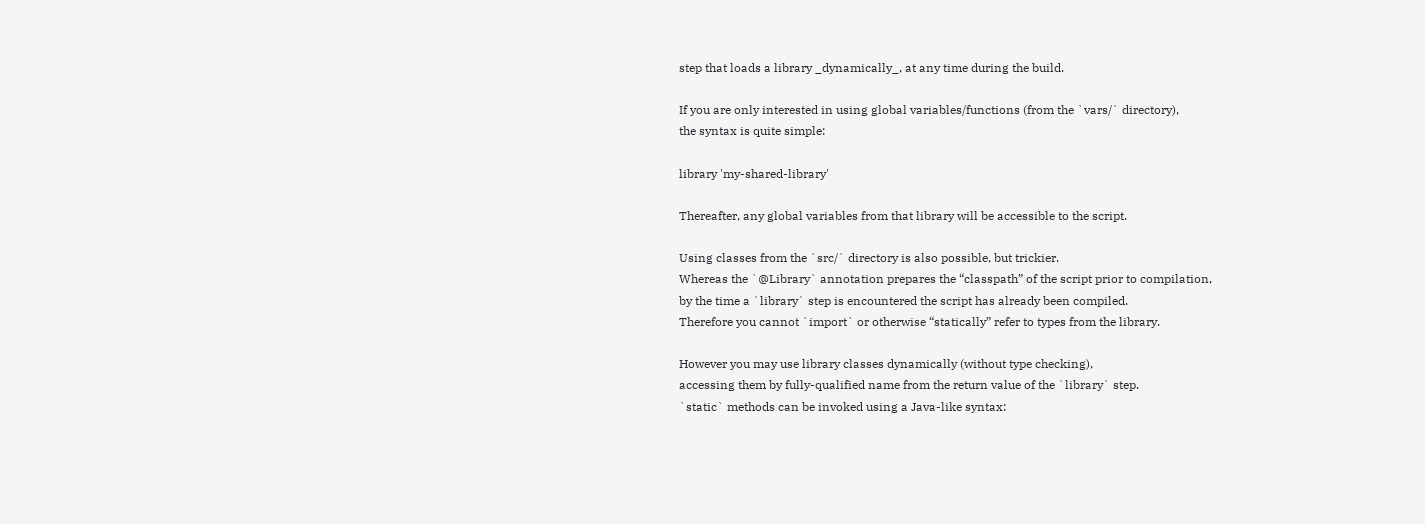step that loads a library _dynamically_, at any time during the build.

If you are only interested in using global variables/functions (from the `vars/` directory),
the syntax is quite simple:

library 'my-shared-library'

Thereafter, any global variables from that library will be accessible to the script.

Using classes from the `src/` directory is also possible, but trickier.
Whereas the `@Library` annotation prepares the “classpath” of the script prior to compilation,
by the time a `library` step is encountered the script has already been compiled.
Therefore you cannot `import` or otherwise “statically” refer to types from the library.

However you may use library classes dynamically (without type checking),
accessing them by fully-qualified name from the return value of the `library` step.
`static` methods can be invoked using a Java-like syntax: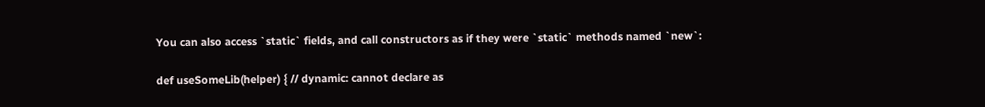You can also access `static` fields, and call constructors as if they were `static` methods named `new`:

def useSomeLib(helper) { // dynamic: cannot declare as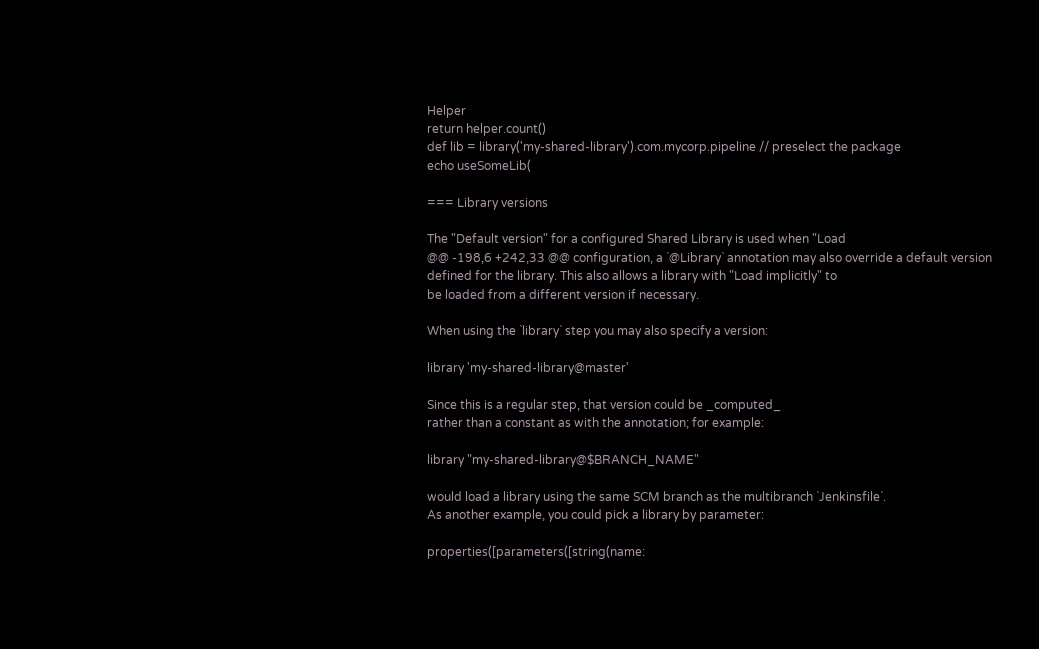Helper
return helper.count()
def lib = library('my-shared-library').com.mycorp.pipeline // preselect the package
echo useSomeLib(

=== Library versions

The "Default version" for a configured Shared Library is used when "Load
@@ -198,6 +242,33 @@ configuration, a `@Library` annotation may also override a default version
defined for the library. This also allows a library with "Load implicitly" to
be loaded from a different version if necessary.

When using the `library` step you may also specify a version:

library 'my-shared-library@master'

Since this is a regular step, that version could be _computed_
rather than a constant as with the annotation; for example:

library "my-shared-library@$BRANCH_NAME"

would load a library using the same SCM branch as the multibranch `Jenkinsfile`.
As another example, you could pick a library by parameter:

properties([parameters([string(name: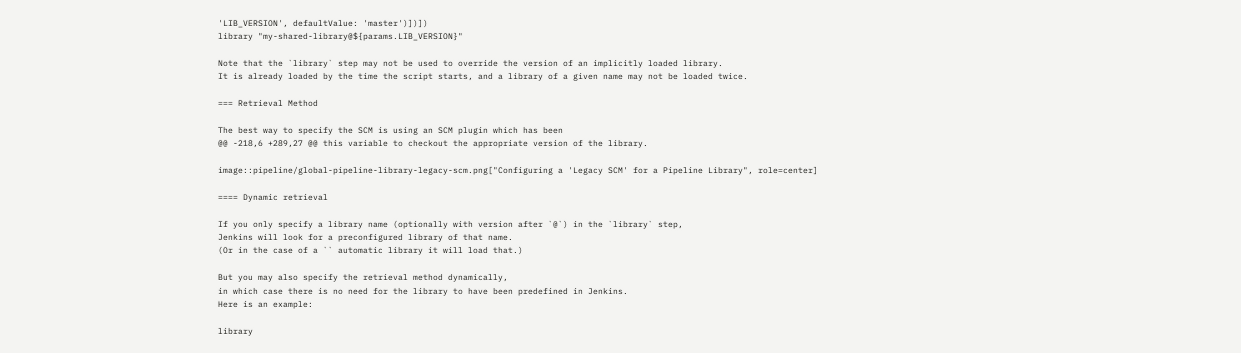'LIB_VERSION', defaultValue: 'master')])])
library "my-shared-library@${params.LIB_VERSION}"

Note that the `library` step may not be used to override the version of an implicitly loaded library.
It is already loaded by the time the script starts, and a library of a given name may not be loaded twice.

=== Retrieval Method

The best way to specify the SCM is using an SCM plugin which has been
@@ -218,6 +289,27 @@ this variable to checkout the appropriate version of the library.

image::pipeline/global-pipeline-library-legacy-scm.png["Configuring a 'Legacy SCM' for a Pipeline Library", role=center]

==== Dynamic retrieval

If you only specify a library name (optionally with version after `@`) in the `library` step,
Jenkins will look for a preconfigured library of that name.
(Or in the case of a `` automatic library it will load that.)

But you may also specify the retrieval method dynamically,
in which case there is no need for the library to have been predefined in Jenkins.
Here is an example:

library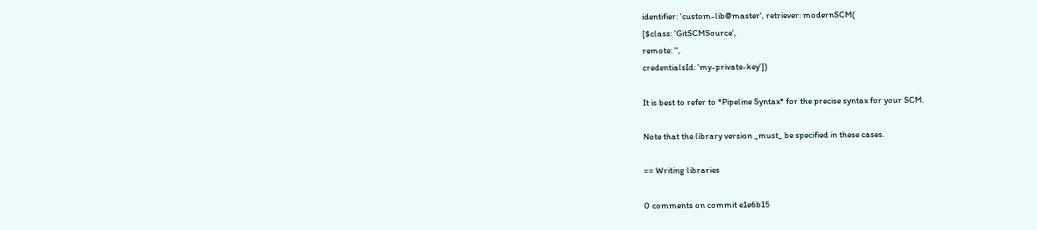identifier: 'custom-lib@master', retriever: modernSCM(
[$class: 'GitSCMSource',
remote: '',
credentialsId: 'my-private-key'])

It is best to refer to *Pipeline Syntax* for the precise syntax for your SCM.

Note that the library version _must_ be specified in these cases.

== Writing libraries

0 comments on commit e1e6b15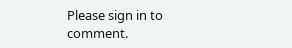Please sign in to comment.